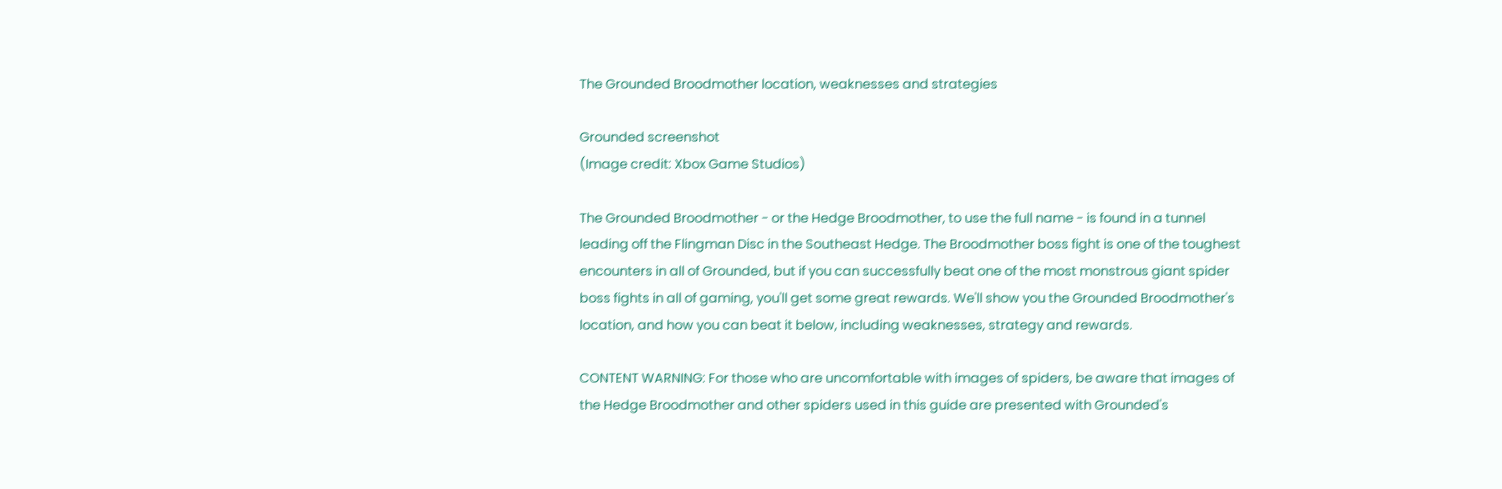The Grounded Broodmother location, weaknesses and strategies

Grounded screenshot
(Image credit: Xbox Game Studios)

The Grounded Broodmother - or the Hedge Broodmother, to use the full name - is found in a tunnel leading off the Flingman Disc in the Southeast Hedge. The Broodmother boss fight is one of the toughest encounters in all of Grounded, but if you can successfully beat one of the most monstrous giant spider boss fights in all of gaming, you'll get some great rewards. We'll show you the Grounded Broodmother's location, and how you can beat it below, including weaknesses, strategy and rewards.

CONTENT WARNING: For those who are uncomfortable with images of spiders, be aware that images of the Hedge Broodmother and other spiders used in this guide are presented with Grounded's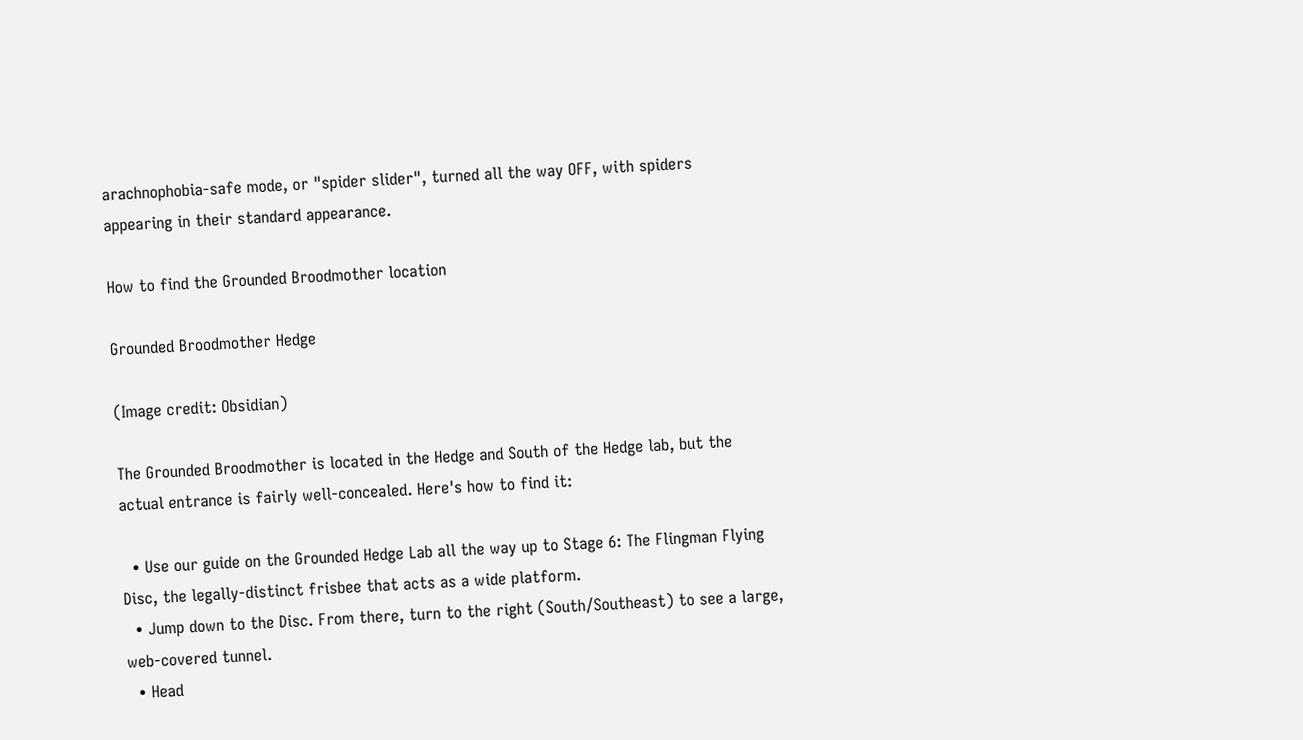arachnophobia-safe mode, or "spider slider", turned all the way OFF, with spiders appearing in their standard appearance.

How to find the Grounded Broodmother location

Grounded Broodmother Hedge

(Image credit: Obsidian)

The Grounded Broodmother is located in the Hedge and South of the Hedge lab, but the actual entrance is fairly well-concealed. Here's how to find it:

  • Use our guide on the Grounded Hedge Lab all the way up to Stage 6: The Flingman Flying Disc, the legally-distinct frisbee that acts as a wide platform.
  • Jump down to the Disc. From there, turn to the right (South/Southeast) to see a large, web-covered tunnel.
  • Head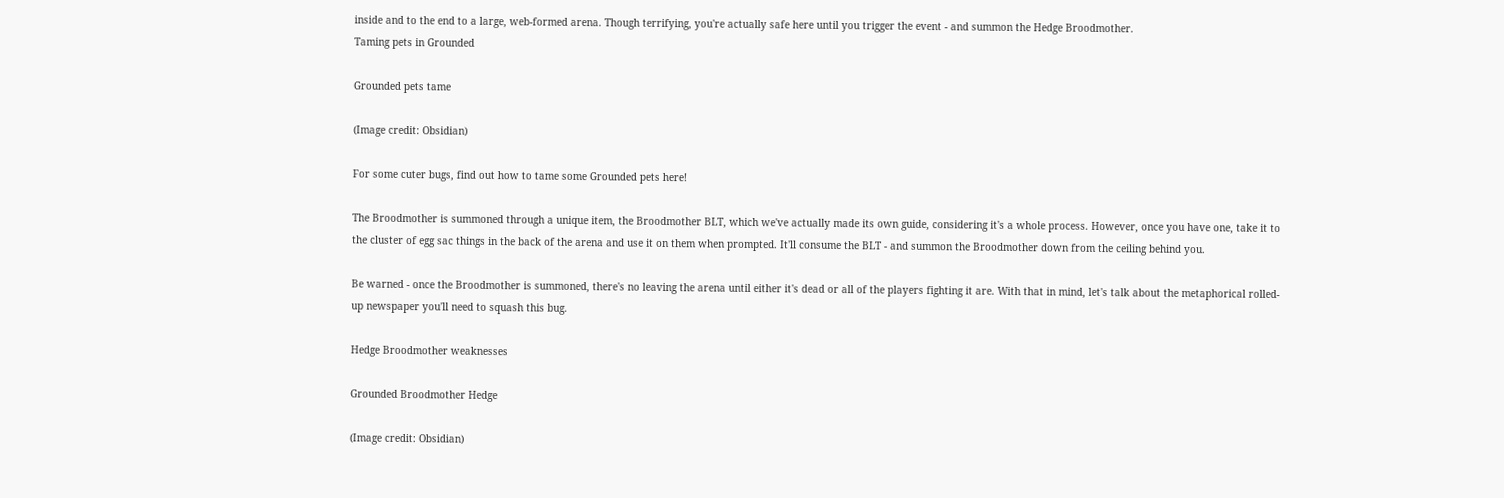inside and to the end to a large, web-formed arena. Though terrifying, you're actually safe here until you trigger the event - and summon the Hedge Broodmother.
Taming pets in Grounded

Grounded pets tame

(Image credit: Obsidian)

For some cuter bugs, find out how to tame some Grounded pets here!

The Broodmother is summoned through a unique item, the Broodmother BLT, which we've actually made its own guide, considering it's a whole process. However, once you have one, take it to the cluster of egg sac things in the back of the arena and use it on them when prompted. It'll consume the BLT - and summon the Broodmother down from the ceiling behind you.

Be warned - once the Broodmother is summoned, there's no leaving the arena until either it's dead or all of the players fighting it are. With that in mind, let's talk about the metaphorical rolled-up newspaper you'll need to squash this bug.

Hedge Broodmother weaknesses

Grounded Broodmother Hedge

(Image credit: Obsidian)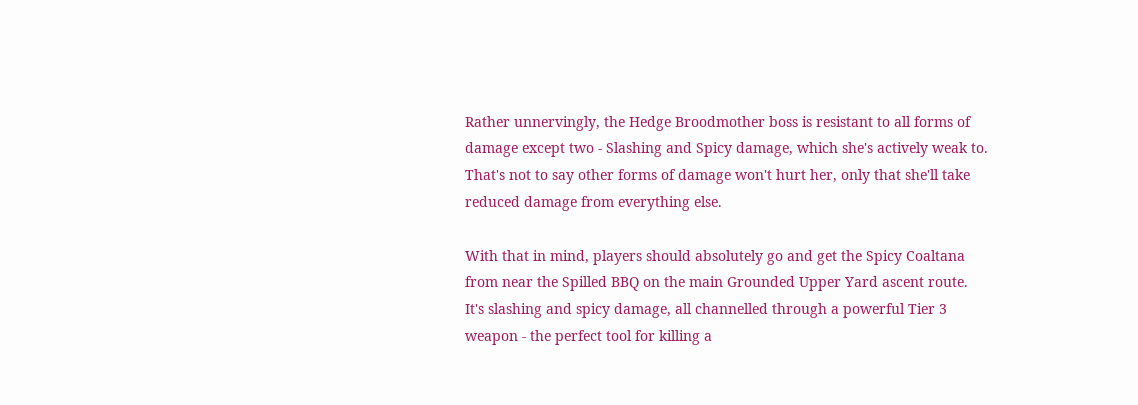Rather unnervingly, the Hedge Broodmother boss is resistant to all forms of damage except two - Slashing and Spicy damage, which she's actively weak to. That's not to say other forms of damage won't hurt her, only that she'll take reduced damage from everything else.

With that in mind, players should absolutely go and get the Spicy Coaltana from near the Spilled BBQ on the main Grounded Upper Yard ascent route. It's slashing and spicy damage, all channelled through a powerful Tier 3 weapon - the perfect tool for killing a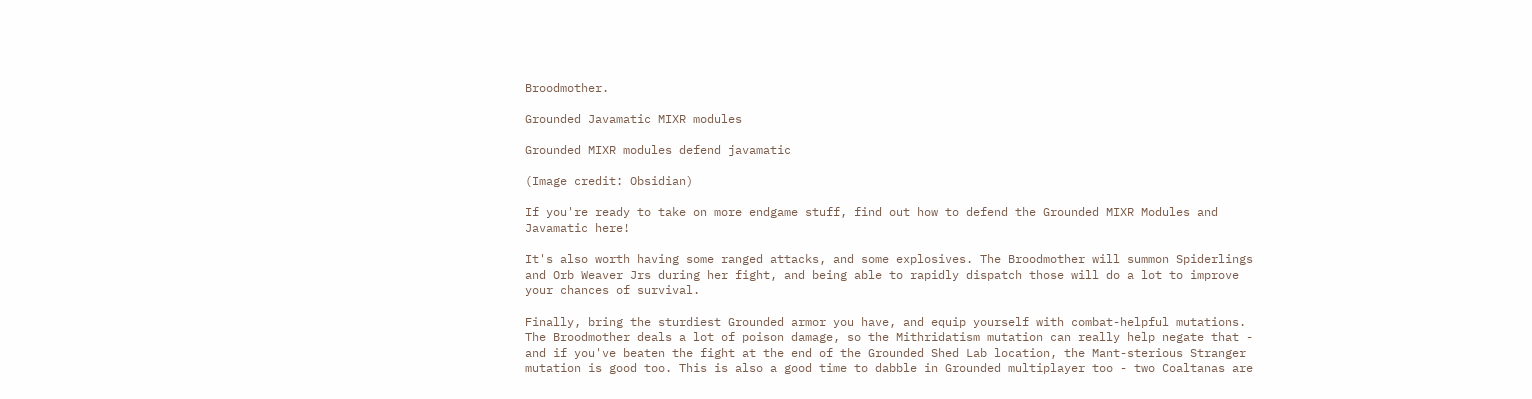Broodmother.

Grounded Javamatic MIXR modules

Grounded MIXR modules defend javamatic

(Image credit: Obsidian)

If you're ready to take on more endgame stuff, find out how to defend the Grounded MIXR Modules and Javamatic here!

It's also worth having some ranged attacks, and some explosives. The Broodmother will summon Spiderlings and Orb Weaver Jrs during her fight, and being able to rapidly dispatch those will do a lot to improve your chances of survival.

Finally, bring the sturdiest Grounded armor you have, and equip yourself with combat-helpful mutations. The Broodmother deals a lot of poison damage, so the Mithridatism mutation can really help negate that - and if you've beaten the fight at the end of the Grounded Shed Lab location, the Mant-sterious Stranger mutation is good too. This is also a good time to dabble in Grounded multiplayer too - two Coaltanas are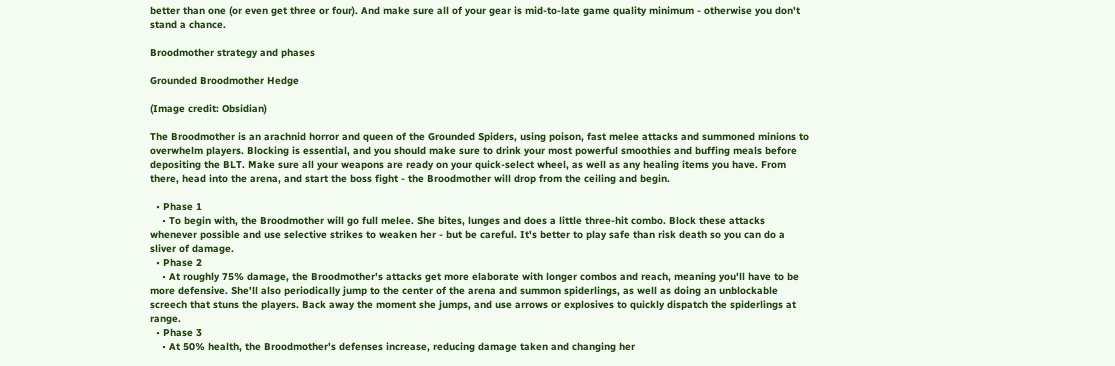better than one (or even get three or four). And make sure all of your gear is mid-to-late game quality minimum - otherwise you don't stand a chance.

Broodmother strategy and phases

Grounded Broodmother Hedge

(Image credit: Obsidian)

The Broodmother is an arachnid horror and queen of the Grounded Spiders, using poison, fast melee attacks and summoned minions to overwhelm players. Blocking is essential, and you should make sure to drink your most powerful smoothies and buffing meals before depositing the BLT. Make sure all your weapons are ready on your quick-select wheel, as well as any healing items you have. From there, head into the arena, and start the boss fight - the Broodmother will drop from the ceiling and begin.

  • Phase 1
    • To begin with, the Broodmother will go full melee. She bites, lunges and does a little three-hit combo. Block these attacks whenever possible and use selective strikes to weaken her - but be careful. It's better to play safe than risk death so you can do a sliver of damage.
  • Phase 2
    • At roughly 75% damage, the Broodmother's attacks get more elaborate with longer combos and reach, meaning you'll have to be more defensive. She'll also periodically jump to the center of the arena and summon spiderlings, as well as doing an unblockable screech that stuns the players. Back away the moment she jumps, and use arrows or explosives to quickly dispatch the spiderlings at range.
  • Phase 3
    • At 50% health, the Broodmother's defenses increase, reducing damage taken and changing her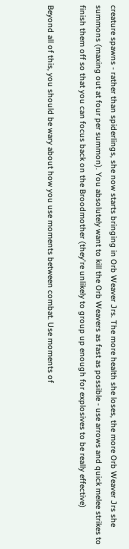creature spawns - rather than spiderlings, she now starts bringing in Orb Weaver Jrs. The more health she loses, the more Orb Weaver Jrs she summons (maxing out at four per summon). You absolutely want to kill the Orb Weavers as fast as possible - use arrows and quick melee strikes to finish them off so that you can focus back on the Broodmother (they're unlikely to group up enough for explosives to be really effective)

Beyond all of this, you should be wary about how you use moments between combat. Use moments of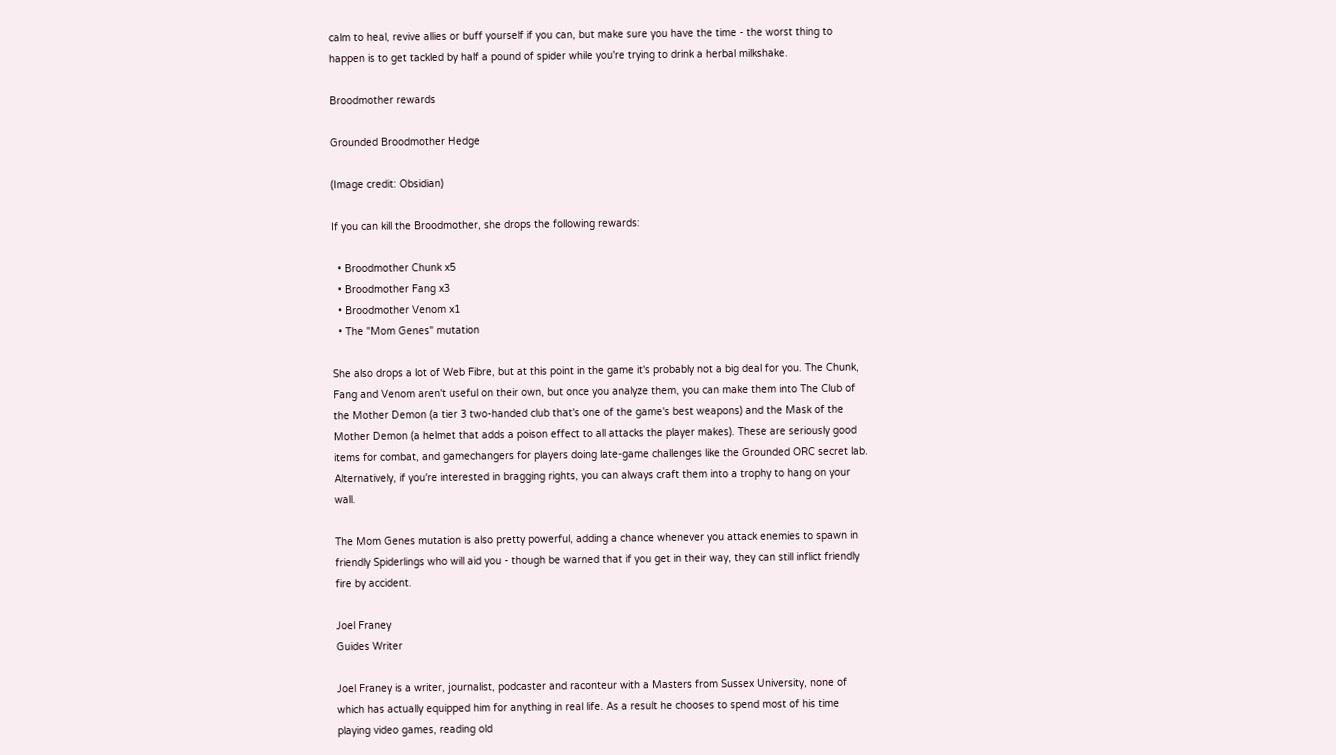calm to heal, revive allies or buff yourself if you can, but make sure you have the time - the worst thing to happen is to get tackled by half a pound of spider while you're trying to drink a herbal milkshake.

Broodmother rewards

Grounded Broodmother Hedge

(Image credit: Obsidian)

If you can kill the Broodmother, she drops the following rewards:

  • Broodmother Chunk x5
  • Broodmother Fang x3
  • Broodmother Venom x1
  • The "Mom Genes" mutation

She also drops a lot of Web Fibre, but at this point in the game it's probably not a big deal for you. The Chunk, Fang and Venom aren't useful on their own, but once you analyze them, you can make them into The Club of the Mother Demon (a tier 3 two-handed club that's one of the game's best weapons) and the Mask of the Mother Demon (a helmet that adds a poison effect to all attacks the player makes). These are seriously good items for combat, and gamechangers for players doing late-game challenges like the Grounded ORC secret lab. Alternatively, if you're interested in bragging rights, you can always craft them into a trophy to hang on your wall.

The Mom Genes mutation is also pretty powerful, adding a chance whenever you attack enemies to spawn in friendly Spiderlings who will aid you - though be warned that if you get in their way, they can still inflict friendly fire by accident.

Joel Franey
Guides Writer

Joel Franey is a writer, journalist, podcaster and raconteur with a Masters from Sussex University, none of which has actually equipped him for anything in real life. As a result he chooses to spend most of his time playing video games, reading old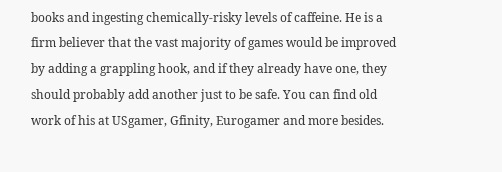books and ingesting chemically-risky levels of caffeine. He is a firm believer that the vast majority of games would be improved by adding a grappling hook, and if they already have one, they should probably add another just to be safe. You can find old work of his at USgamer, Gfinity, Eurogamer and more besides.